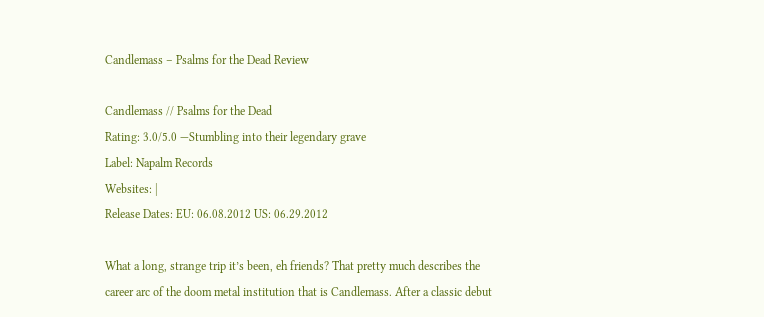Candlemass – Psalms for the Dead Review

Candlemass // Psalms for the Dead
Rating: 3.0/5.0 —Stumbling into their legendary grave
Label: Napalm Records
Websites: |
Release Dates: EU: 06.08.2012 US: 06.29.2012

What a long, strange trip it’s been, eh friends? That pretty much describes the career arc of the doom metal institution that is Candlemass. After a classic debut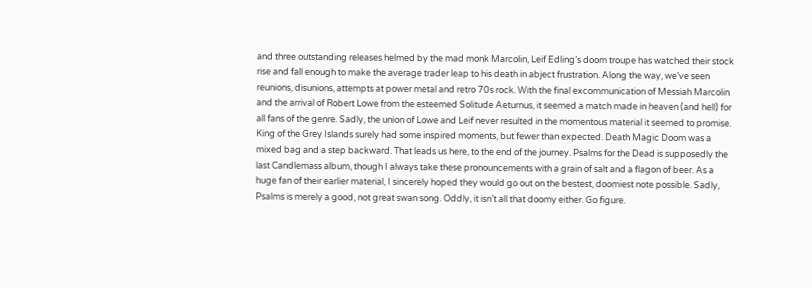and three outstanding releases helmed by the mad monk Marcolin, Leif Edling’s doom troupe has watched their stock rise and fall enough to make the average trader leap to his death in abject frustration. Along the way, we’ve seen reunions, disunions, attempts at power metal and retro 70s rock. With the final excommunication of Messiah Marcolin and the arrival of Robert Lowe from the esteemed Solitude Aeturnus, it seemed a match made in heaven (and hell) for all fans of the genre. Sadly, the union of Lowe and Leif never resulted in the momentous material it seemed to promise. King of the Grey Islands surely had some inspired moments, but fewer than expected. Death Magic Doom was a mixed bag and a step backward. That leads us here, to the end of the journey. Psalms for the Dead is supposedly the last Candlemass album, though I always take these pronouncements with a grain of salt and a flagon of beer. As a huge fan of their earlier material, I sincerely hoped they would go out on the bestest, doomiest note possible. Sadly, Psalms is merely a good, not great swan song. Oddly, it isn’t all that doomy either. Go figure.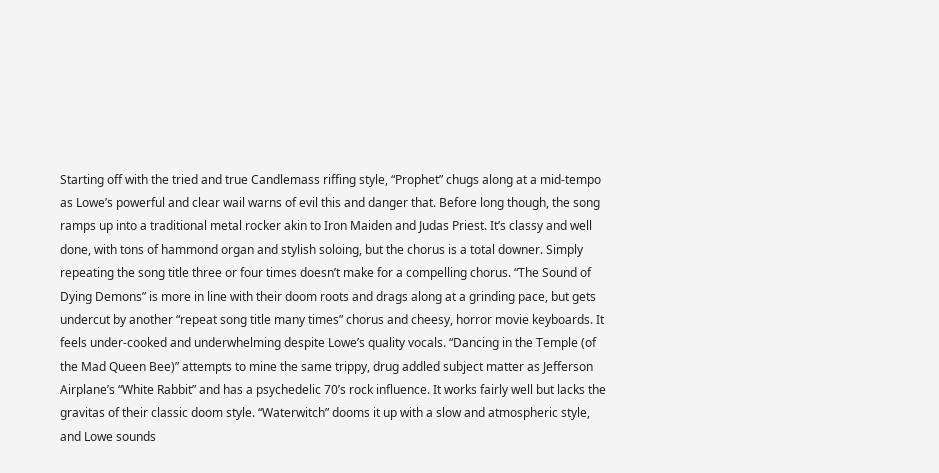Starting off with the tried and true Candlemass riffing style, “Prophet” chugs along at a mid-tempo as Lowe’s powerful and clear wail warns of evil this and danger that. Before long though, the song ramps up into a traditional metal rocker akin to Iron Maiden and Judas Priest. It’s classy and well done, with tons of hammond organ and stylish soloing, but the chorus is a total downer. Simply repeating the song title three or four times doesn’t make for a compelling chorus. “The Sound of Dying Demons” is more in line with their doom roots and drags along at a grinding pace, but gets undercut by another “repeat song title many times” chorus and cheesy, horror movie keyboards. It feels under-cooked and underwhelming despite Lowe’s quality vocals. “Dancing in the Temple (of the Mad Queen Bee)” attempts to mine the same trippy, drug addled subject matter as Jefferson Airplane’s “White Rabbit” and has a psychedelic 70’s rock influence. It works fairly well but lacks the gravitas of their classic doom style. “Waterwitch” dooms it up with a slow and atmospheric style, and Lowe sounds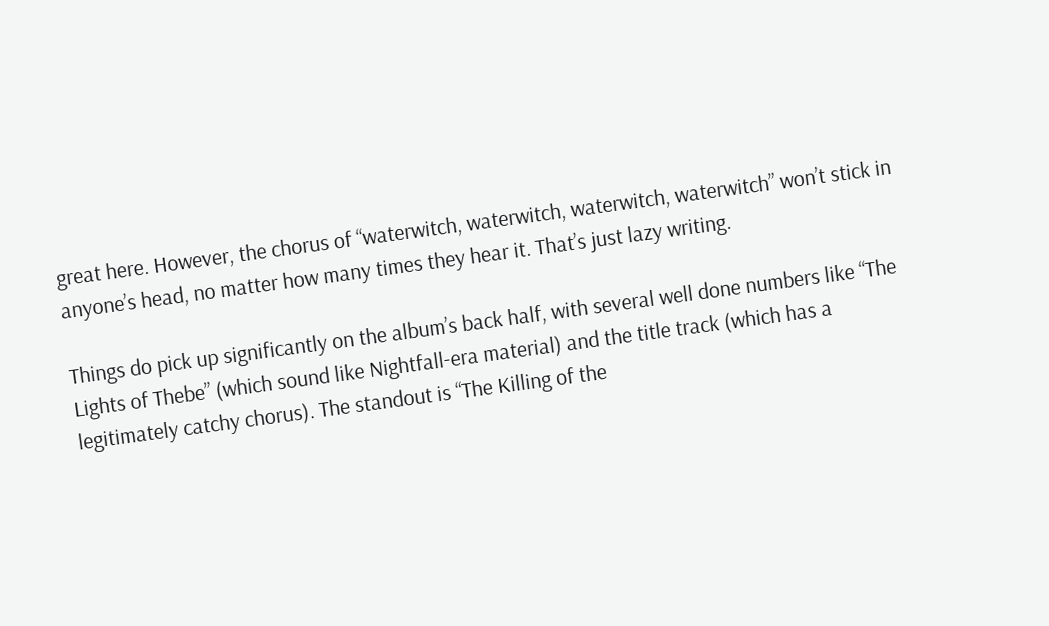great here. However, the chorus of “waterwitch, waterwitch, waterwitch, waterwitch” won’t stick in anyone’s head, no matter how many times they hear it. That’s just lazy writing.

Things do pick up significantly on the album’s back half, with several well done numbers like “The Lights of Thebe” (which sound like Nightfall-era material) and the title track (which has a legitimately catchy chorus). The standout is “The Killing of the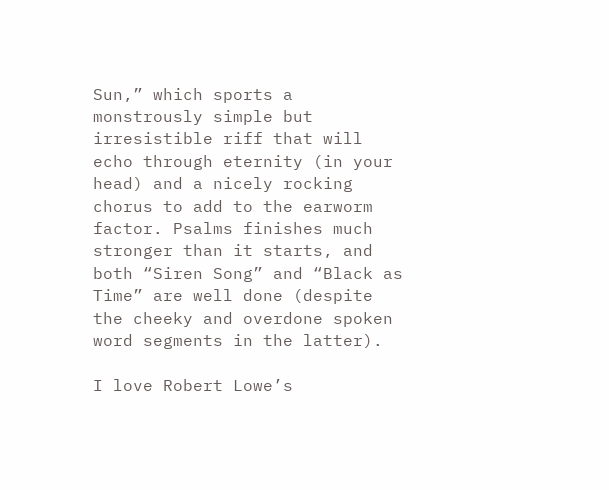Sun,” which sports a monstrously simple but irresistible riff that will echo through eternity (in your head) and a nicely rocking chorus to add to the earworm factor. Psalms finishes much stronger than it starts, and both “Siren Song” and “Black as Time” are well done (despite the cheeky and overdone spoken word segments in the latter).

I love Robert Lowe’s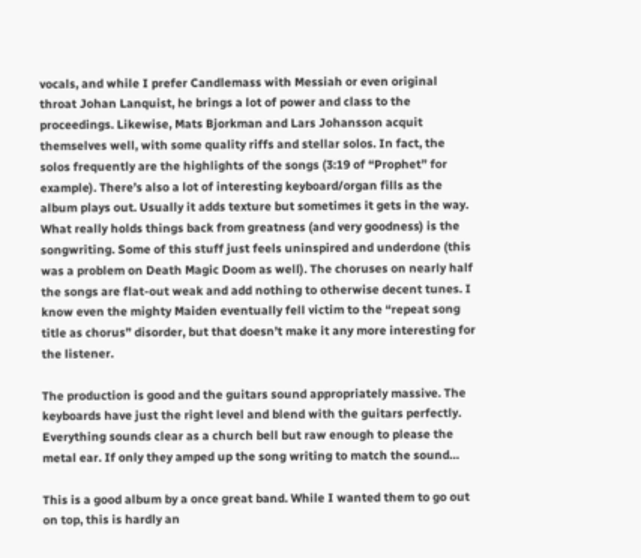vocals, and while I prefer Candlemass with Messiah or even original throat Johan Lanquist, he brings a lot of power and class to the proceedings. Likewise, Mats Bjorkman and Lars Johansson acquit themselves well, with some quality riffs and stellar solos. In fact, the solos frequently are the highlights of the songs (3:19 of “Prophet” for example). There’s also a lot of interesting keyboard/organ fills as the album plays out. Usually it adds texture but sometimes it gets in the way. What really holds things back from greatness (and very goodness) is the songwriting. Some of this stuff just feels uninspired and underdone (this was a problem on Death Magic Doom as well). The choruses on nearly half the songs are flat-out weak and add nothing to otherwise decent tunes. I know even the mighty Maiden eventually fell victim to the “repeat song title as chorus” disorder, but that doesn’t make it any more interesting for the listener.

The production is good and the guitars sound appropriately massive. The keyboards have just the right level and blend with the guitars perfectly. Everything sounds clear as a church bell but raw enough to please the metal ear. If only they amped up the song writing to match the sound…

This is a good album by a once great band. While I wanted them to go out on top, this is hardly an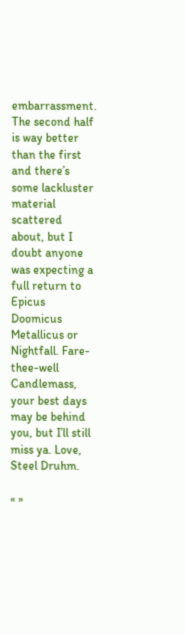embarrassment. The second half is way better than the first and there’s some lackluster material scattered about, but I doubt anyone was expecting a full return to Epicus Doomicus Metallicus or Nightfall. Fare-thee-well Candlemass, your best days may be behind you, but I’ll still miss ya. Love, Steel Druhm.

« »